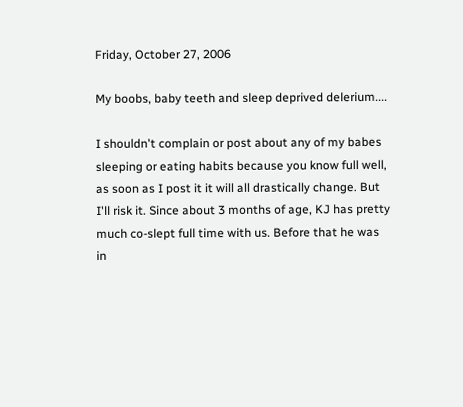Friday, October 27, 2006

My boobs, baby teeth and sleep deprived delerium....

I shouldn't complain or post about any of my babes sleeping or eating habits because you know full well, as soon as I post it it will all drastically change. But I'll risk it. Since about 3 months of age, KJ has pretty much co-slept full time with us. Before that he was in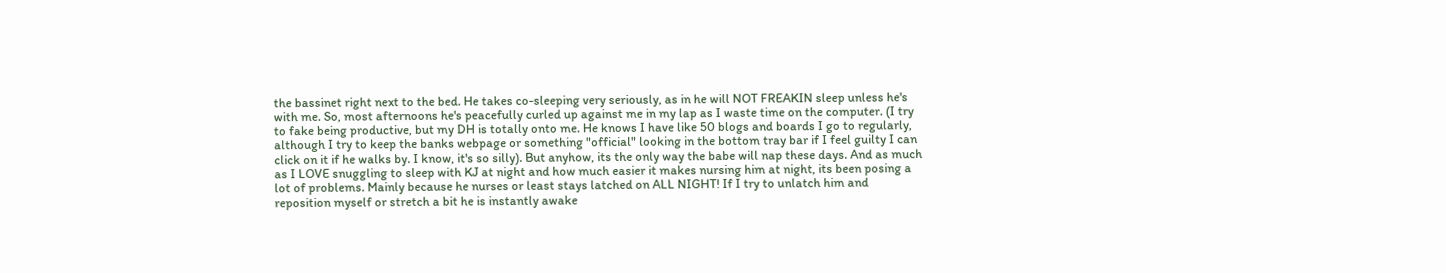the bassinet right next to the bed. He takes co-sleeping very seriously, as in he will NOT FREAKIN sleep unless he's with me. So, most afternoons he's peacefully curled up against me in my lap as I waste time on the computer. (I try to fake being productive, but my DH is totally onto me. He knows I have like 50 blogs and boards I go to regularly, although I try to keep the banks webpage or something "official" looking in the bottom tray bar if I feel guilty I can click on it if he walks by. I know, it's so silly). But anyhow, its the only way the babe will nap these days. And as much as I LOVE snuggling to sleep with KJ at night and how much easier it makes nursing him at night, its been posing a lot of problems. Mainly because he nurses or least stays latched on ALL NIGHT! If I try to unlatch him and reposition myself or stretch a bit he is instantly awake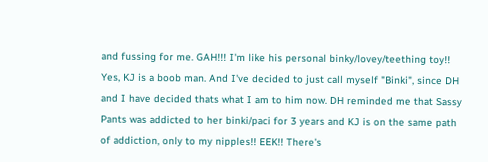and fussing for me. GAH!!! I'm like his personal binky/lovey/teething toy!! Yes, KJ is a boob man. And I've decided to just call myself "Binki", since DH and I have decided thats what I am to him now. DH reminded me that Sassy Pants was addicted to her binki/paci for 3 years and KJ is on the same path of addiction, only to my nipples!! EEK!! There's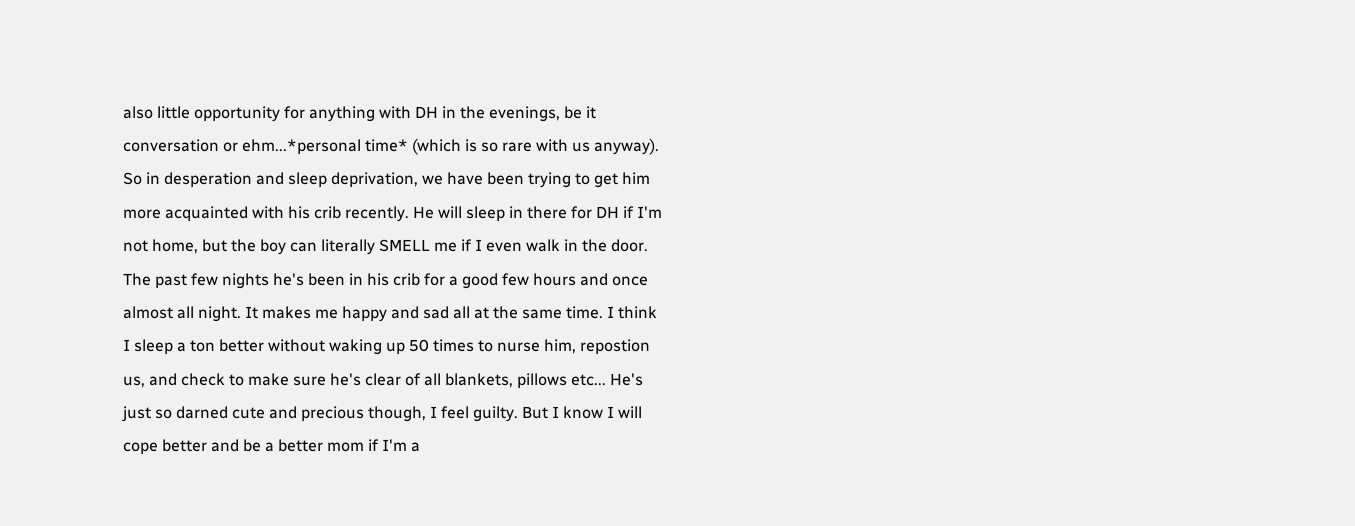also little opportunity for anything with DH in the evenings, be it conversation or ehm...*personal time* (which is so rare with us anyway). So in desperation and sleep deprivation, we have been trying to get him more acquainted with his crib recently. He will sleep in there for DH if I'm not home, but the boy can literally SMELL me if I even walk in the door. The past few nights he's been in his crib for a good few hours and once almost all night. It makes me happy and sad all at the same time. I think I sleep a ton better without waking up 50 times to nurse him, repostion us, and check to make sure he's clear of all blankets, pillows etc... He's just so darned cute and precious though, I feel guilty. But I know I will cope better and be a better mom if I'm a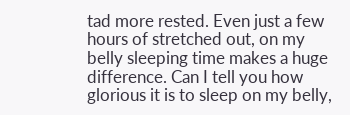tad more rested. Even just a few hours of stretched out, on my belly sleeping time makes a huge difference. Can I tell you how glorious it is to sleep on my belly,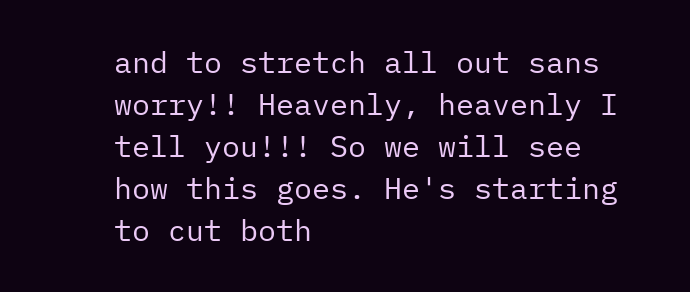and to stretch all out sans worry!! Heavenly, heavenly I tell you!!! So we will see how this goes. He's starting to cut both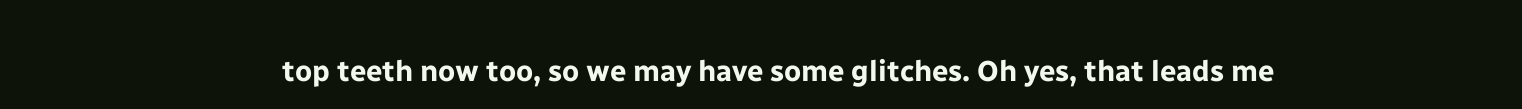top teeth now too, so we may have some glitches. Oh yes, that leads me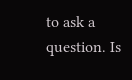to ask a question. Is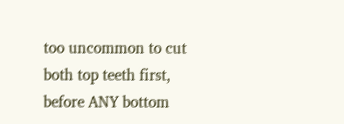too uncommon to cut both top teeth first, before ANY bottom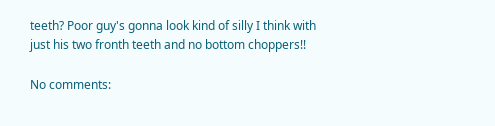teeth? Poor guy's gonna look kind of silly I think with just his two fronth teeth and no bottom choppers!!

No comments: